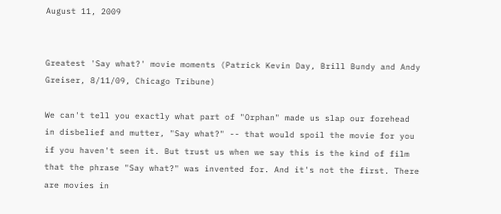August 11, 2009


Greatest 'Say what?' movie moments (Patrick Kevin Day, Brill Bundy and Andy Greiser, 8/11/09, Chicago Tribune)

We can't tell you exactly what part of "Orphan" made us slap our forehead in disbelief and mutter, "Say what?" -- that would spoil the movie for you if you haven't seen it. But trust us when we say this is the kind of film that the phrase "Say what?" was invented for. And it's not the first. There are movies in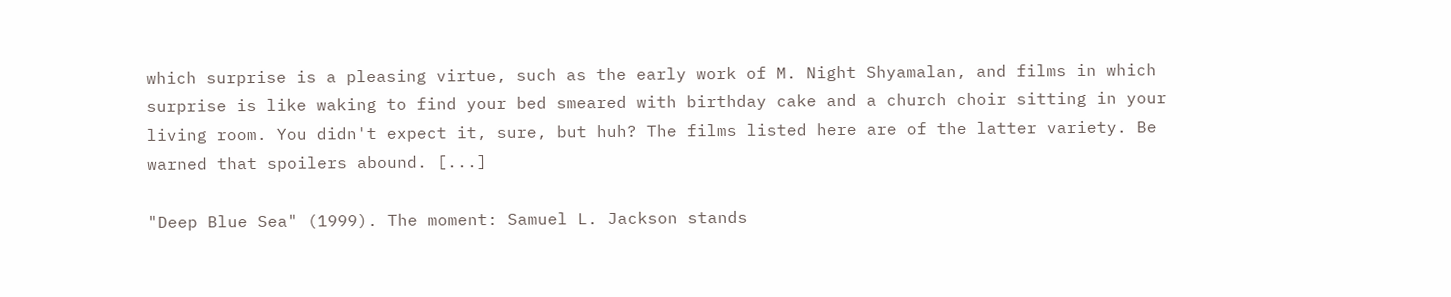which surprise is a pleasing virtue, such as the early work of M. Night Shyamalan, and films in which surprise is like waking to find your bed smeared with birthday cake and a church choir sitting in your living room. You didn't expect it, sure, but huh? The films listed here are of the latter variety. Be warned that spoilers abound. [...]

"Deep Blue Sea" (1999). The moment: Samuel L. Jackson stands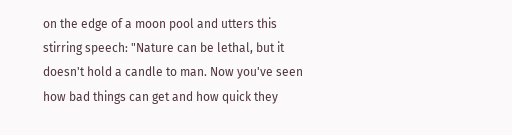on the edge of a moon pool and utters this stirring speech: "Nature can be lethal, but it doesn't hold a candle to man. Now you've seen how bad things can get and how quick they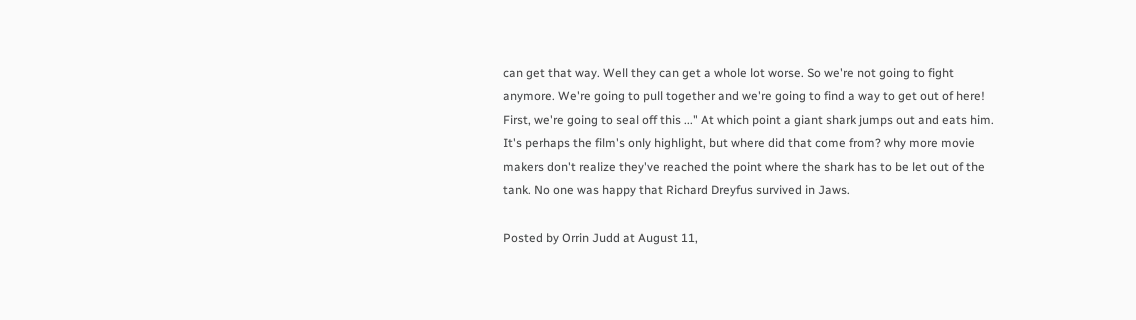can get that way. Well they can get a whole lot worse. So we're not going to fight anymore. We're going to pull together and we're going to find a way to get out of here! First, we're going to seal off this ..." At which point a giant shark jumps out and eats him. It's perhaps the film's only highlight, but where did that come from? why more movie makers don't realize they've reached the point where the shark has to be let out of the tank. No one was happy that Richard Dreyfus survived in Jaws.

Posted by Orrin Judd at August 11,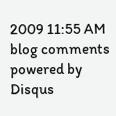2009 11:55 AM
blog comments powered by Disqus